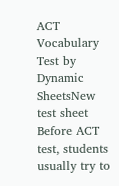ACT Vocabulary Test by Dynamic SheetsNew test sheet
Before ACT test, students usually try to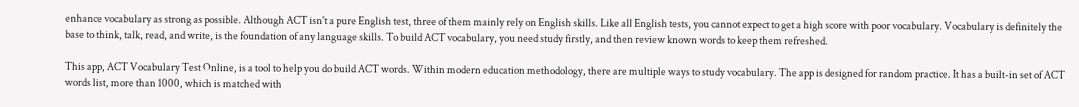enhance vocabulary as strong as possible. Although ACT isn't a pure English test, three of them mainly rely on English skills. Like all English tests, you cannot expect to get a high score with poor vocabulary. Vocabulary is definitely the base to think, talk, read, and write, is the foundation of any language skills. To build ACT vocabulary, you need study firstly, and then review known words to keep them refreshed.

This app, ACT Vocabulary Test Online, is a tool to help you do build ACT words. Within modern education methodology, there are multiple ways to study vocabulary. The app is designed for random practice. It has a built-in set of ACT words list, more than 1000, which is matched with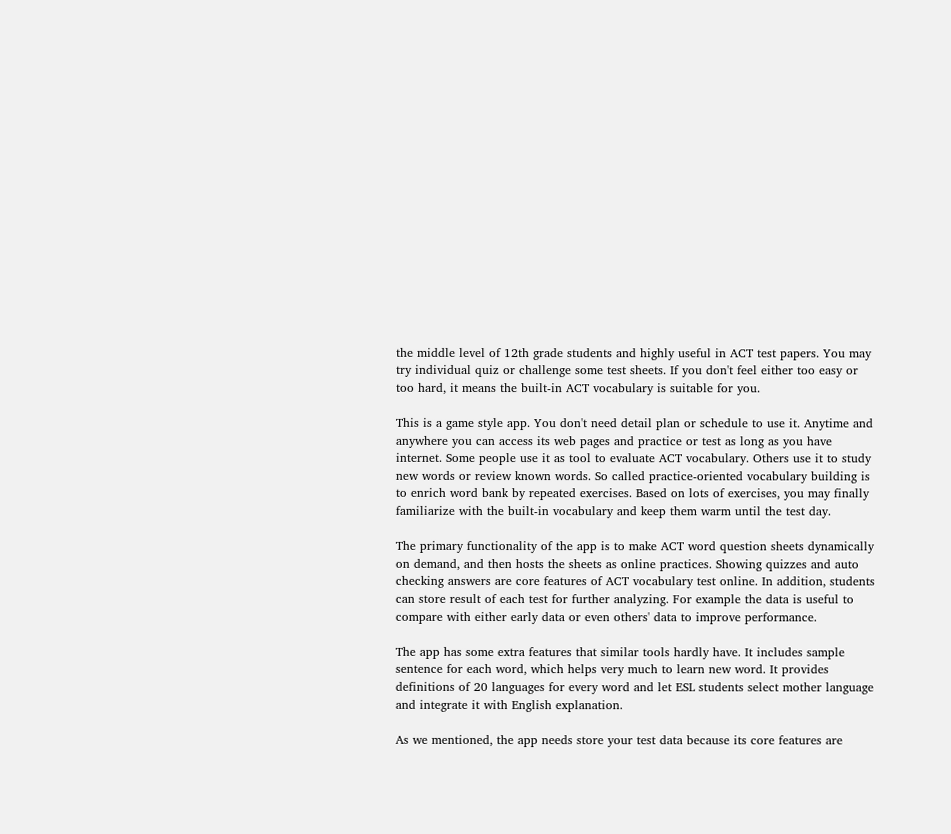the middle level of 12th grade students and highly useful in ACT test papers. You may try individual quiz or challenge some test sheets. If you don't feel either too easy or too hard, it means the built-in ACT vocabulary is suitable for you.

This is a game style app. You don't need detail plan or schedule to use it. Anytime and anywhere you can access its web pages and practice or test as long as you have internet. Some people use it as tool to evaluate ACT vocabulary. Others use it to study new words or review known words. So called practice-oriented vocabulary building is to enrich word bank by repeated exercises. Based on lots of exercises, you may finally familiarize with the built-in vocabulary and keep them warm until the test day.

The primary functionality of the app is to make ACT word question sheets dynamically on demand, and then hosts the sheets as online practices. Showing quizzes and auto checking answers are core features of ACT vocabulary test online. In addition, students can store result of each test for further analyzing. For example the data is useful to compare with either early data or even others' data to improve performance.

The app has some extra features that similar tools hardly have. It includes sample sentence for each word, which helps very much to learn new word. It provides definitions of 20 languages for every word and let ESL students select mother language and integrate it with English explanation.

As we mentioned, the app needs store your test data because its core features are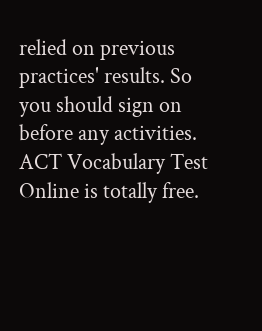relied on previous practices' results. So you should sign on before any activities. ACT Vocabulary Test Online is totally free.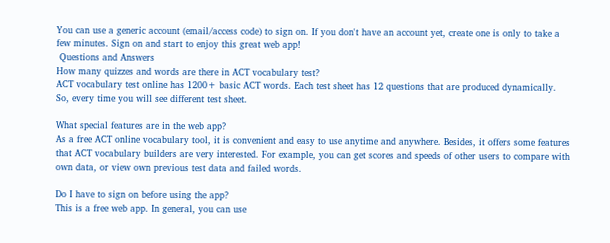You can use a generic account (email/access code) to sign on. If you don't have an account yet, create one is only to take a few minutes. Sign on and start to enjoy this great web app!
 Questions and Answers
How many quizzes and words are there in ACT vocabulary test?
ACT vocabulary test online has 1200+ basic ACT words. Each test sheet has 12 questions that are produced dynamically. So, every time you will see different test sheet.

What special features are in the web app?
As a free ACT online vocabulary tool, it is convenient and easy to use anytime and anywhere. Besides, it offers some features that ACT vocabulary builders are very interested. For example, you can get scores and speeds of other users to compare with own data, or view own previous test data and failed words.

Do I have to sign on before using the app?
This is a free web app. In general, you can use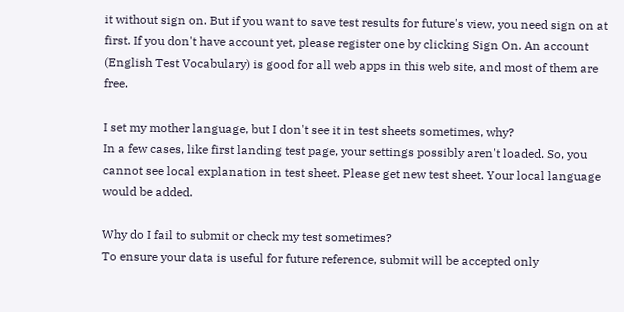it without sign on. But if you want to save test results for future's view, you need sign on at first. If you don't have account yet, please register one by clicking Sign On. An account (English Test Vocabulary) is good for all web apps in this web site, and most of them are free.

I set my mother language, but I don't see it in test sheets sometimes, why?
In a few cases, like first landing test page, your settings possibly aren't loaded. So, you cannot see local explanation in test sheet. Please get new test sheet. Your local language would be added.

Why do I fail to submit or check my test sometimes?
To ensure your data is useful for future reference, submit will be accepted only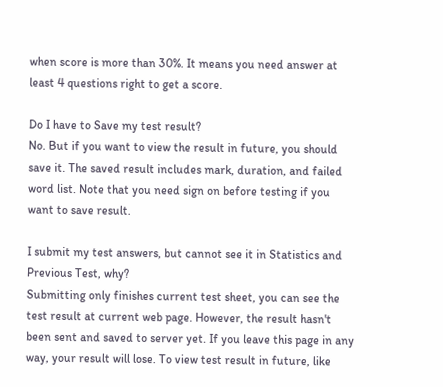when score is more than 30%. It means you need answer at least 4 questions right to get a score.

Do I have to Save my test result?
No. But if you want to view the result in future, you should save it. The saved result includes mark, duration, and failed word list. Note that you need sign on before testing if you want to save result.

I submit my test answers, but cannot see it in Statistics and Previous Test, why?
Submitting only finishes current test sheet, you can see the test result at current web page. However, the result hasn't been sent and saved to server yet. If you leave this page in any way, your result will lose. To view test result in future, like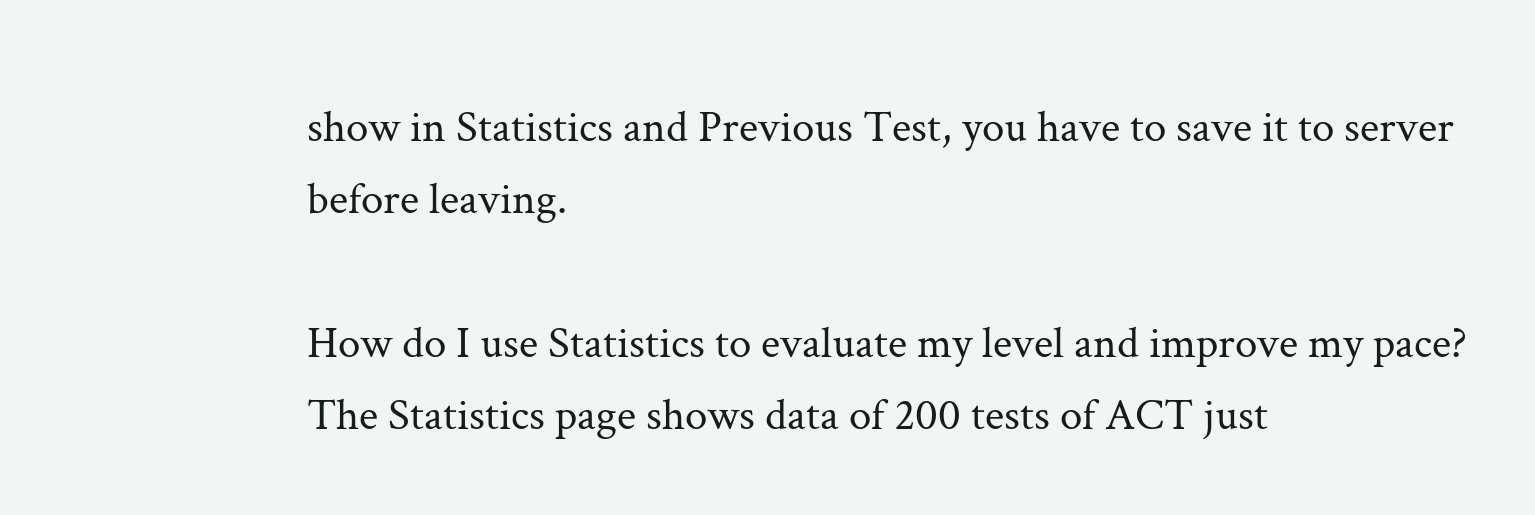show in Statistics and Previous Test, you have to save it to server before leaving.

How do I use Statistics to evaluate my level and improve my pace?
The Statistics page shows data of 200 tests of ACT just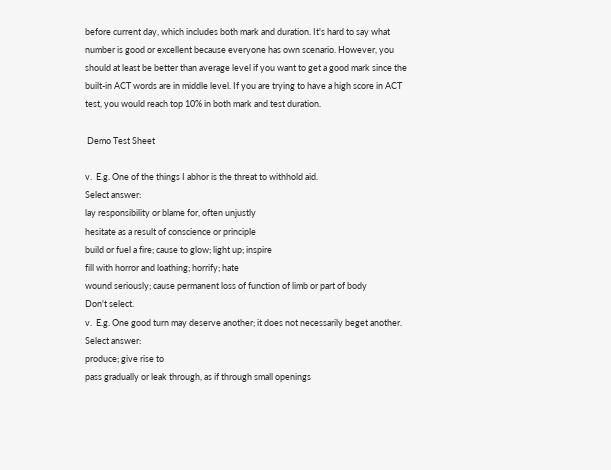before current day, which includes both mark and duration. It's hard to say what number is good or excellent because everyone has own scenario. However, you should at least be better than average level if you want to get a good mark since the built-in ACT words are in middle level. If you are trying to have a high score in ACT test, you would reach top 10% in both mark and test duration.

 Demo Test Sheet

v.  E.g. One of the things I abhor is the threat to withhold aid.
Select answer:
lay responsibility or blame for, often unjustly
hesitate as a result of conscience or principle
build or fuel a fire; cause to glow; light up; inspire
fill with horror and loathing; horrify; hate
wound seriously; cause permanent loss of function of limb or part of body
Don't select.
v.  E.g. One good turn may deserve another; it does not necessarily beget another.
Select answer:
produce; give rise to
pass gradually or leak through, as if through small openings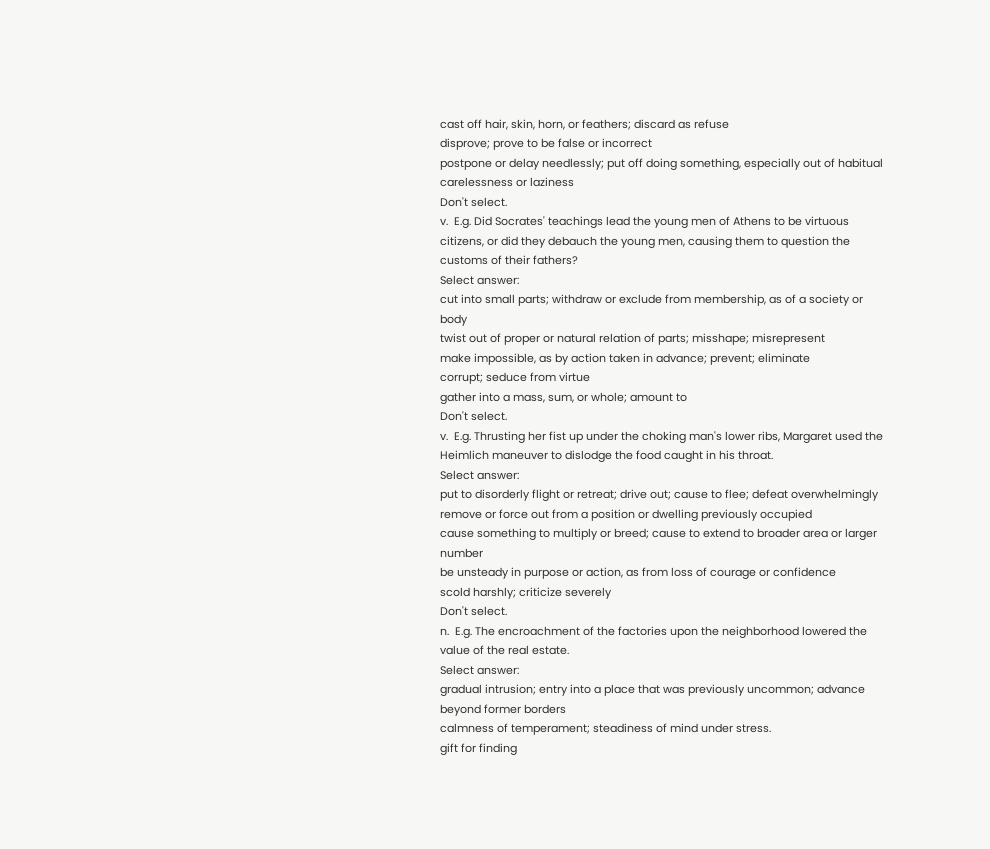cast off hair, skin, horn, or feathers; discard as refuse
disprove; prove to be false or incorrect
postpone or delay needlessly; put off doing something, especially out of habitual carelessness or laziness
Don't select.
v.  E.g. Did Socrates' teachings lead the young men of Athens to be virtuous citizens, or did they debauch the young men, causing them to question the customs of their fathers?
Select answer:
cut into small parts; withdraw or exclude from membership, as of a society or body
twist out of proper or natural relation of parts; misshape; misrepresent
make impossible, as by action taken in advance; prevent; eliminate
corrupt; seduce from virtue
gather into a mass, sum, or whole; amount to
Don't select.
v.  E.g. Thrusting her fist up under the choking man's lower ribs, Margaret used the Heimlich maneuver to dislodge the food caught in his throat.
Select answer:
put to disorderly flight or retreat; drive out; cause to flee; defeat overwhelmingly
remove or force out from a position or dwelling previously occupied
cause something to multiply or breed; cause to extend to broader area or larger number
be unsteady in purpose or action, as from loss of courage or confidence
scold harshly; criticize severely
Don't select.
n.  E.g. The encroachment of the factories upon the neighborhood lowered the value of the real estate.
Select answer:
gradual intrusion; entry into a place that was previously uncommon; advance beyond former borders
calmness of temperament; steadiness of mind under stress.
gift for finding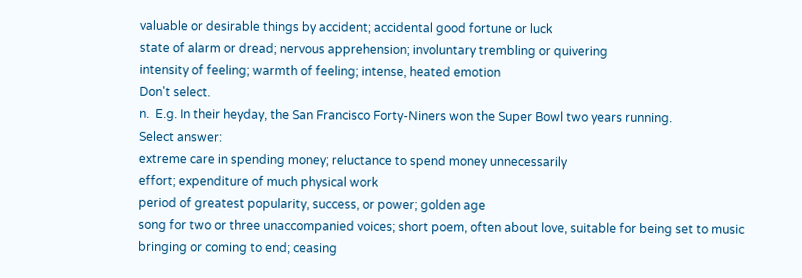valuable or desirable things by accident; accidental good fortune or luck
state of alarm or dread; nervous apprehension; involuntary trembling or quivering
intensity of feeling; warmth of feeling; intense, heated emotion
Don't select.
n.  E.g. In their heyday, the San Francisco Forty-Niners won the Super Bowl two years running.
Select answer:
extreme care in spending money; reluctance to spend money unnecessarily
effort; expenditure of much physical work
period of greatest popularity, success, or power; golden age
song for two or three unaccompanied voices; short poem, often about love, suitable for being set to music
bringing or coming to end; ceasing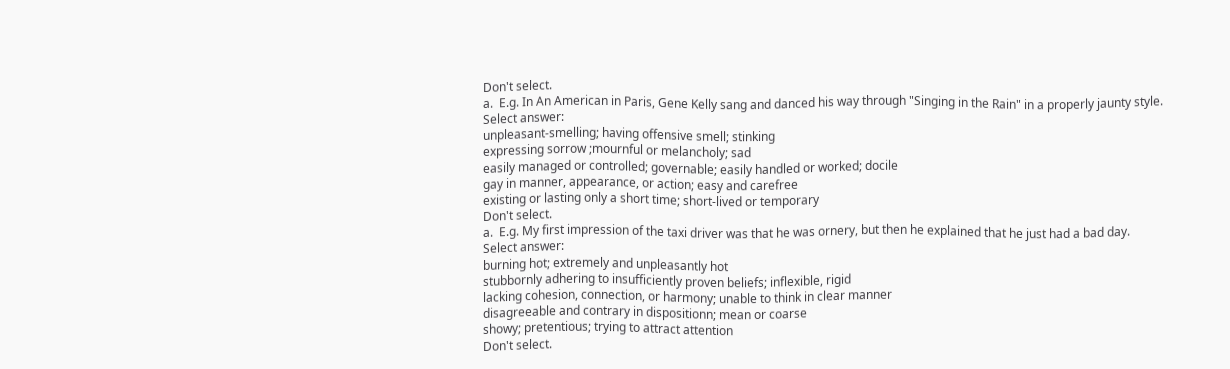Don't select.
a.  E.g. In An American in Paris, Gene Kelly sang and danced his way through "Singing in the Rain" in a properly jaunty style.
Select answer:
unpleasant-smelling; having offensive smell; stinking
expressing sorrow ;mournful or melancholy; sad
easily managed or controlled; governable; easily handled or worked; docile
gay in manner, appearance, or action; easy and carefree
existing or lasting only a short time; short-lived or temporary
Don't select.
a.  E.g. My first impression of the taxi driver was that he was ornery, but then he explained that he just had a bad day.
Select answer:
burning hot; extremely and unpleasantly hot
stubbornly adhering to insufficiently proven beliefs; inflexible, rigid
lacking cohesion, connection, or harmony; unable to think in clear manner
disagreeable and contrary in dispositionn; mean or coarse
showy; pretentious; trying to attract attention
Don't select.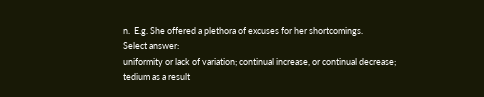n.  E.g. She offered a plethora of excuses for her shortcomings.
Select answer:
uniformity or lack of variation; continual increase, or continual decrease; tedium as a result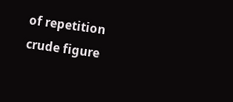of repetition
crude figure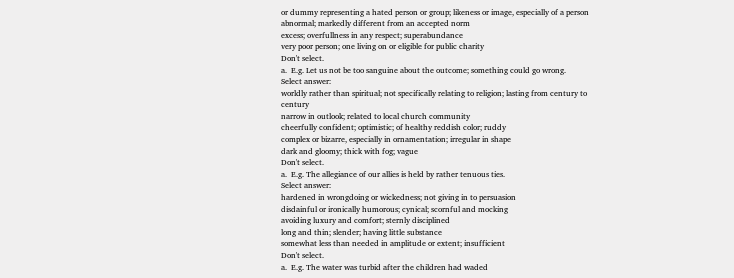or dummy representing a hated person or group; likeness or image, especially of a person
abnormal; markedly different from an accepted norm
excess; overfullness in any respect; superabundance
very poor person; one living on or eligible for public charity
Don't select.
a.  E.g. Let us not be too sanguine about the outcome; something could go wrong.
Select answer:
worldly rather than spiritual; not specifically relating to religion; lasting from century to century
narrow in outlook; related to local church community
cheerfully confident; optimistic; of healthy reddish color; ruddy
complex or bizarre, especially in ornamentation; irregular in shape
dark and gloomy; thick with fog; vague
Don't select.
a.  E.g. The allegiance of our allies is held by rather tenuous ties.
Select answer:
hardened in wrongdoing or wickedness; not giving in to persuasion
disdainful or ironically humorous; cynical; scornful and mocking
avoiding luxury and comfort; sternly disciplined
long and thin; slender; having little substance
somewhat less than needed in amplitude or extent; insufficient
Don't select.
a.  E.g. The water was turbid after the children had waded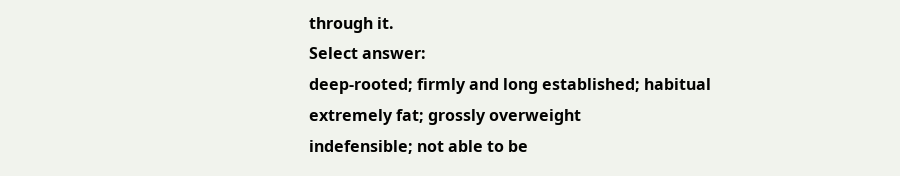through it.
Select answer:
deep-rooted; firmly and long established; habitual
extremely fat; grossly overweight
indefensible; not able to be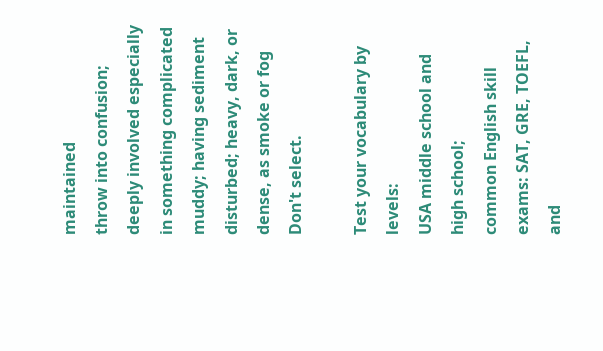maintained
throw into confusion; deeply involved especially in something complicated
muddy; having sediment disturbed; heavy, dark, or dense, as smoke or fog
Don't select.

Test your vocabulary by levels:
USA middle school and high school;
common English skill exams: SAT, GRE, TOEFL, and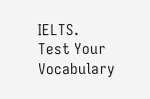IELTS.
Test Your Vocabulary